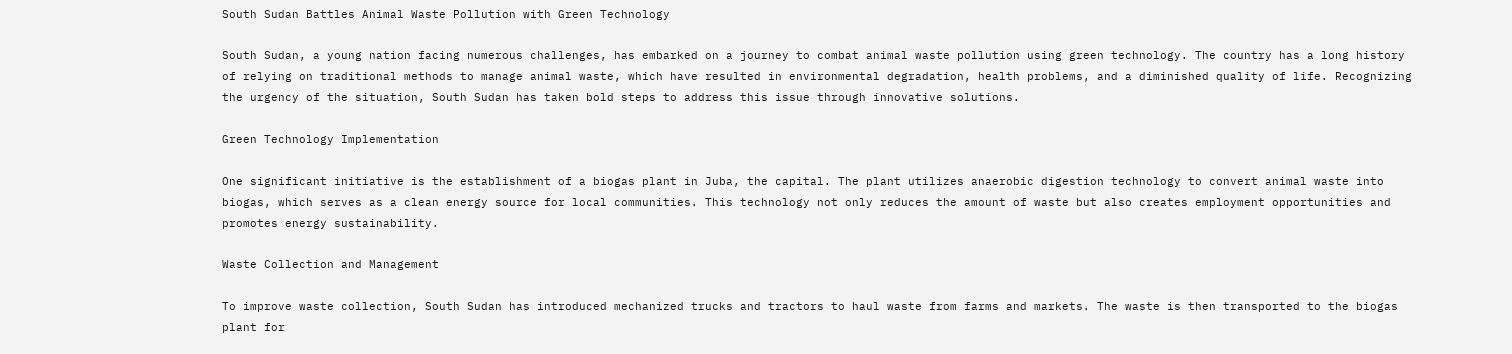South Sudan Battles Animal Waste Pollution with Green Technology

South Sudan, a young nation facing numerous challenges, has embarked on a journey to combat animal waste pollution using green technology. The country has a long history of relying on traditional methods to manage animal waste, which have resulted in environmental degradation, health problems, and a diminished quality of life. Recognizing the urgency of the situation, South Sudan has taken bold steps to address this issue through innovative solutions.

Green Technology Implementation

One significant initiative is the establishment of a biogas plant in Juba, the capital. The plant utilizes anaerobic digestion technology to convert animal waste into biogas, which serves as a clean energy source for local communities. This technology not only reduces the amount of waste but also creates employment opportunities and promotes energy sustainability.

Waste Collection and Management

To improve waste collection, South Sudan has introduced mechanized trucks and tractors to haul waste from farms and markets. The waste is then transported to the biogas plant for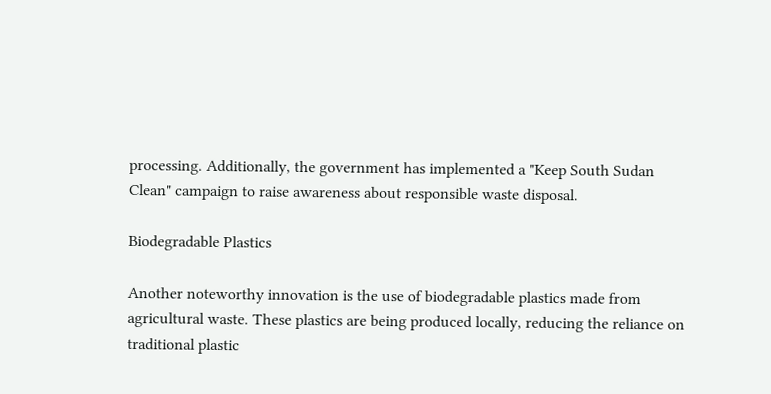processing. Additionally, the government has implemented a "Keep South Sudan Clean" campaign to raise awareness about responsible waste disposal.

Biodegradable Plastics

Another noteworthy innovation is the use of biodegradable plastics made from agricultural waste. These plastics are being produced locally, reducing the reliance on traditional plastic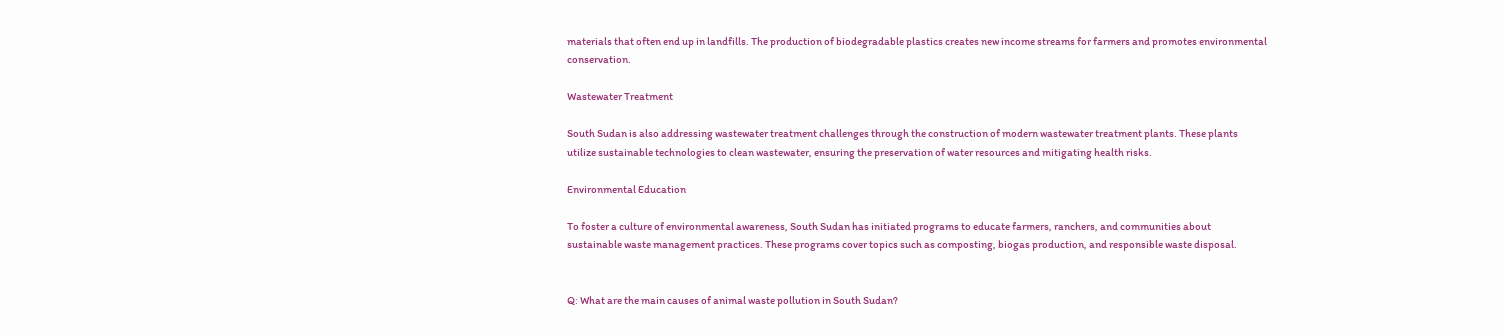materials that often end up in landfills. The production of biodegradable plastics creates new income streams for farmers and promotes environmental conservation.

Wastewater Treatment

South Sudan is also addressing wastewater treatment challenges through the construction of modern wastewater treatment plants. These plants utilize sustainable technologies to clean wastewater, ensuring the preservation of water resources and mitigating health risks.

Environmental Education

To foster a culture of environmental awareness, South Sudan has initiated programs to educate farmers, ranchers, and communities about sustainable waste management practices. These programs cover topics such as composting, biogas production, and responsible waste disposal.


Q: What are the main causes of animal waste pollution in South Sudan?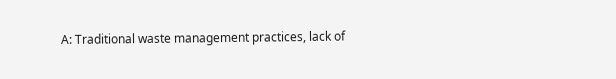A: Traditional waste management practices, lack of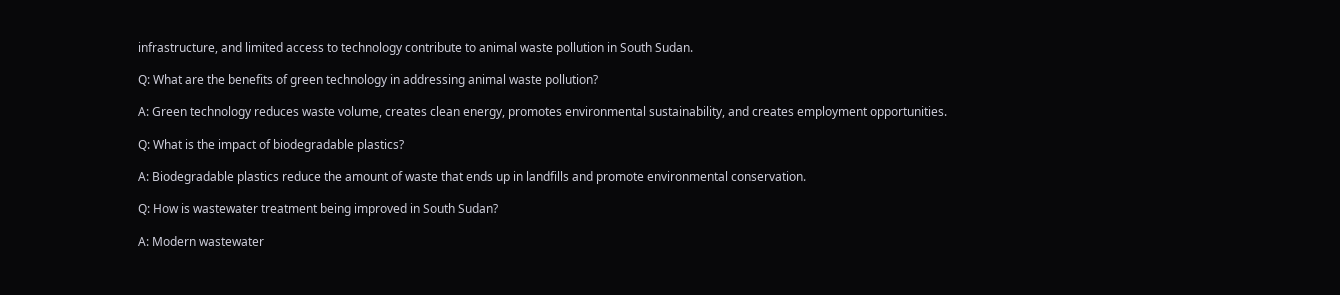infrastructure, and limited access to technology contribute to animal waste pollution in South Sudan.

Q: What are the benefits of green technology in addressing animal waste pollution?

A: Green technology reduces waste volume, creates clean energy, promotes environmental sustainability, and creates employment opportunities.

Q: What is the impact of biodegradable plastics?

A: Biodegradable plastics reduce the amount of waste that ends up in landfills and promote environmental conservation.

Q: How is wastewater treatment being improved in South Sudan?

A: Modern wastewater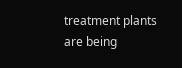treatment plants are being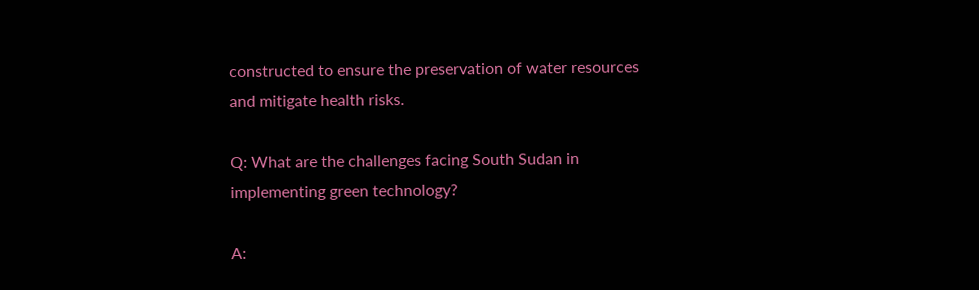constructed to ensure the preservation of water resources and mitigate health risks.

Q: What are the challenges facing South Sudan in implementing green technology?

A: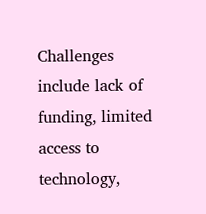Challenges include lack of funding, limited access to technology,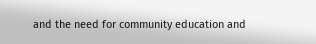and the need for community education and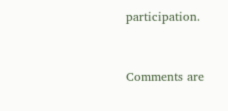participation.


Comments are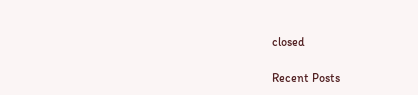closed

Recent Posts